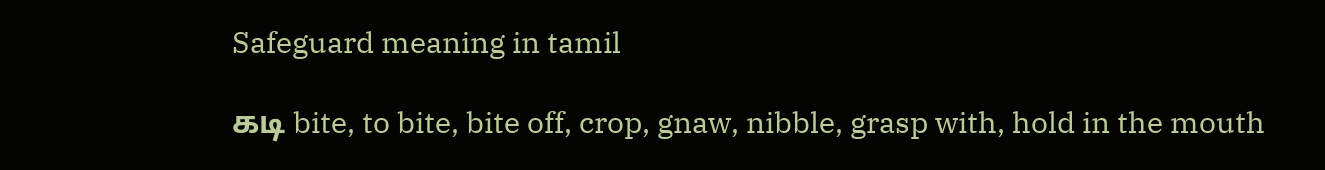Safeguard meaning in tamil

கடி bite, to bite, bite off, crop, gnaw, nibble, grasp with, hold in the mouth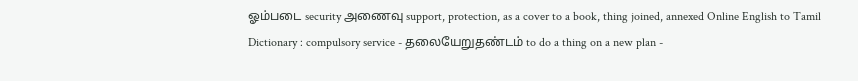ஓம்படை security அணைவு support, protection, as a cover to a book, thing joined, annexed Online English to Tamil Dictionary : compulsory service - தலையேறுதண்டம் to do a thing on a new plan -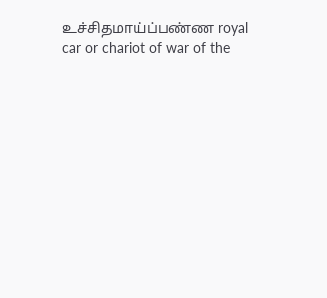உச்சிதமாய்ப்பண்ண royal car or chariot of war of the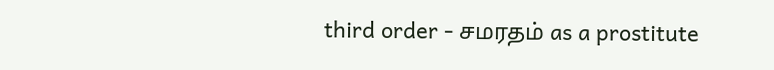third order - சமரதம் as a prostitute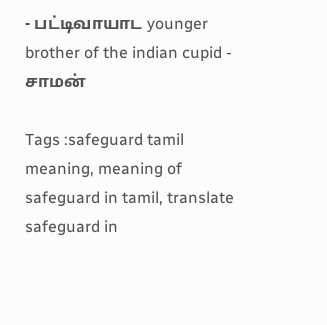- பட்டிவாயாட younger brother of the indian cupid - சாமன்

Tags :safeguard tamil meaning, meaning of safeguard in tamil, translate safeguard in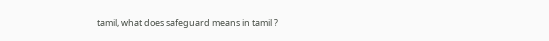tamil, what does safeguard means in tamil ?